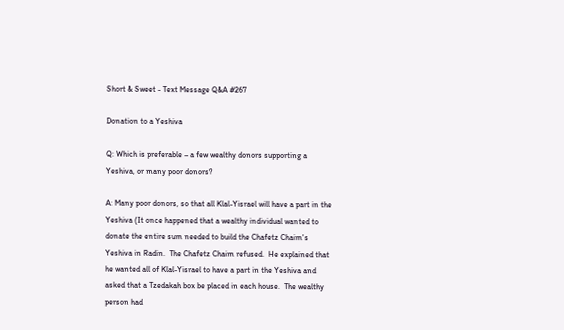Short & Sweet - Text Message Q&A #267

Donation to a Yeshiva

Q: Which is preferable – a few wealthy donors supporting a Yeshiva, or many poor donors?

A: Many poor donors, so that all Klal-Yisrael will have a part in the Yeshiva (It once happened that a wealthy individual wanted to donate the entire sum needed to build the Chafetz Chaim's Yeshiva in Radin.  The Chafetz Chaim refused.  He explained that he wanted all of Klal-Yisrael to have a part in the Yeshiva and asked that a Tzedakah box be placed in each house.  The wealthy person had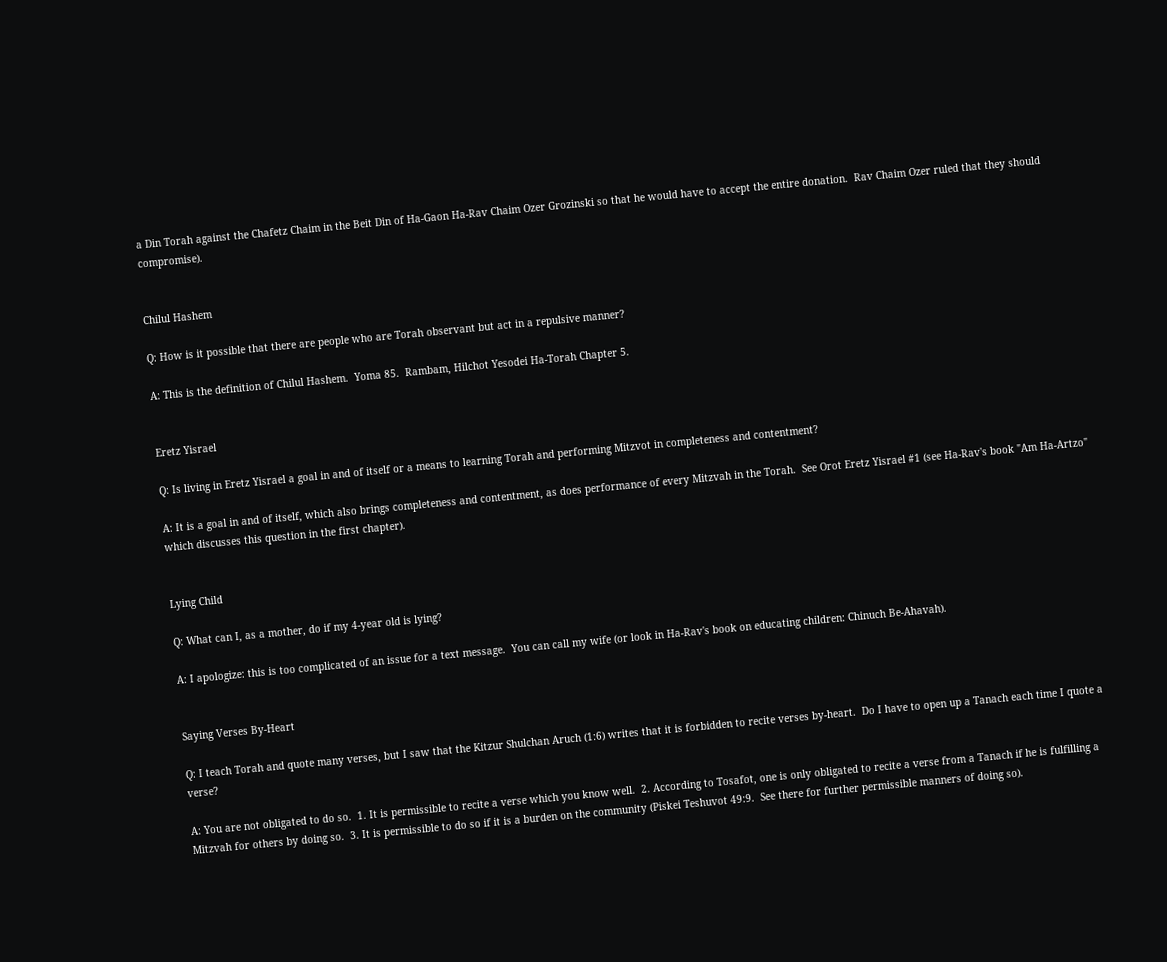a Din Torah against the Chafetz Chaim in the Beit Din of Ha-Gaon Ha-Rav Chaim Ozer Grozinski so that he would have to accept the entire donation.  Rav Chaim Ozer ruled that they should compromise).


Chilul Hashem

Q: How is it possible that there are people who are Torah observant but act in a repulsive manner?

A: This is the definition of Chilul Hashem.  Yoma 85.  Rambam, Hilchot Yesodei Ha-Torah Chapter 5.


Eretz Yisrael

Q: Is living in Eretz Yisrael a goal in and of itself or a means to learning Torah and performing Mitzvot in completeness and contentment?

A: It is a goal in and of itself, which also brings completeness and contentment, as does performance of every Mitzvah in the Torah.  See Orot Eretz Yisrael #1 (see Ha-Rav's book "Am Ha-Artzo" which discusses this question in the first chapter).


Lying Child

Q: What can I, as a mother, do if my 4-year old is lying?

A: I apologize: this is too complicated of an issue for a text message.  You can call my wife (or look in Ha-Rav's book on educating children: Chinuch Be-Ahavah).


Saying Verses By-Heart

Q: I teach Torah and quote many verses, but I saw that the Kitzur Shulchan Aruch (1:6) writes that it is forbidden to recite verses by-heart.  Do I have to open up a Tanach each time I quote a verse?

A: You are not obligated to do so.  1. It is permissible to recite a verse which you know well.  2. According to Tosafot, one is only obligated to recite a verse from a Tanach if he is fulfilling a Mitzvah for others by doing so.  3. It is permissible to do so if it is a burden on the community (Piskei Teshuvot 49:9.  See there for further permissible manners of doing so).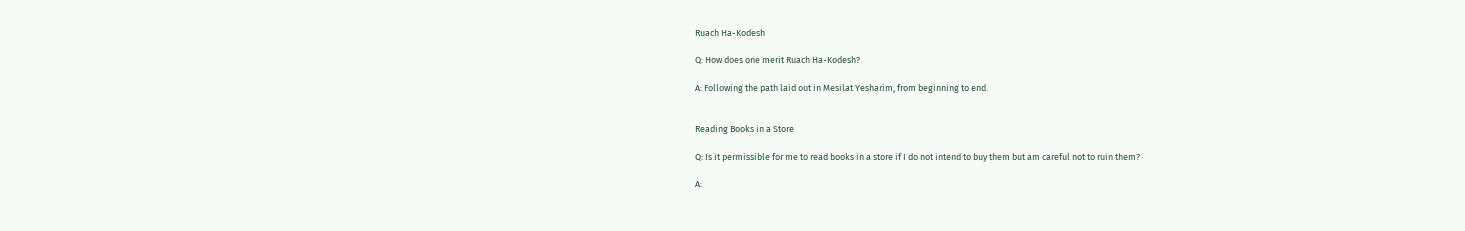Ruach Ha-Kodesh

Q: How does one merit Ruach Ha-Kodesh?

A: Following the path laid out in Mesilat Yesharim, from beginning to end.


Reading Books in a Store

Q: Is it permissible for me to read books in a store if I do not intend to buy them but am careful not to ruin them?

A: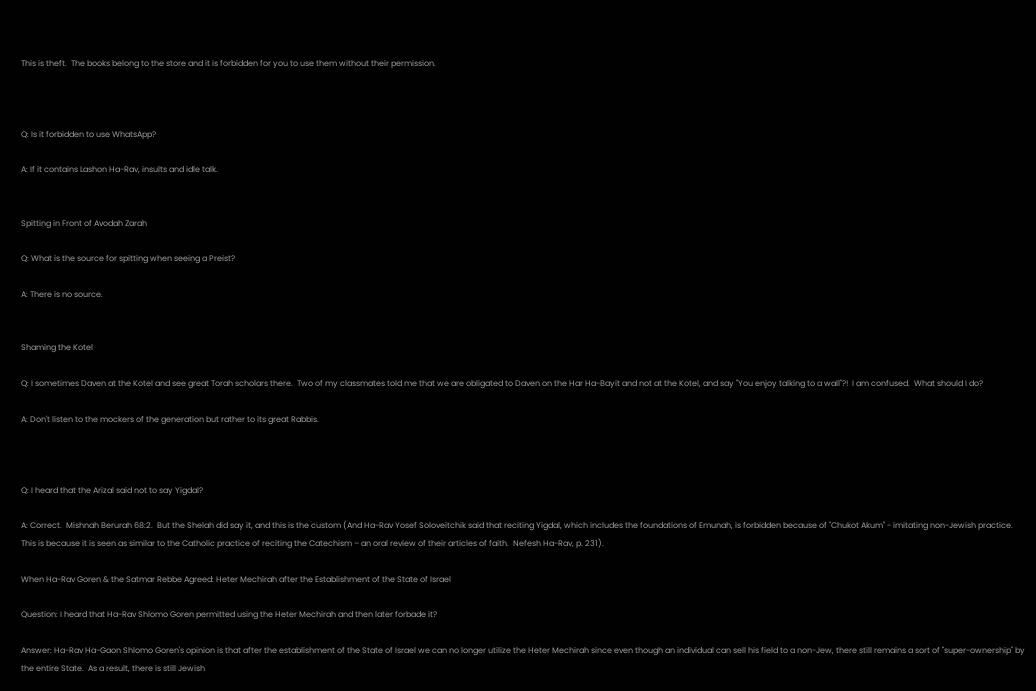This is theft.  The books belong to the store and it is forbidden for you to use them without their permission.



Q: Is it forbidden to use WhatsApp?

A: If it contains Lashon Ha-Rav, insults and idle talk.


Spitting in Front of Avodah Zarah

Q: What is the source for spitting when seeing a Preist?

A: There is no source.


Shaming the Kotel

Q: I sometimes Daven at the Kotel and see great Torah scholars there.  Two of my classmates told me that we are obligated to Daven on the Har Ha-Bayit and not at the Kotel, and say "You enjoy talking to a wall"?!  I am confused.  What should I do?

A: Don't listen to the mockers of the generation but rather to its great Rabbis.



Q: I heard that the Arizal said not to say Yigdal?

A: Correct.  Mishnah Berurah 68:2.  But the Shelah did say it, and this is the custom (And Ha-Rav Yosef Soloveitchik said that reciting Yigdal, which includes the foundations of Emunah, is forbidden because of "Chukot Akum" - imitating non-Jewish practice.  This is because it is seen as similar to the Catholic practice of reciting the Catechism – an oral review of their articles of faith.  Nefesh Ha-Rav, p. 231).

When Ha-Rav Goren & the Satmar Rebbe Agreed: Heter Mechirah after the Establishment of the State of Israel

Question: I heard that Ha-Rav Shlomo Goren permitted using the Heter Mechirah and then later forbade it?

Answer: Ha-Rav Ha-Gaon Shlomo Goren's opinion is that after the establishment of the State of Israel we can no longer utilize the Heter Mechirah since even though an individual can sell his field to a non-Jew, there still remains a sort of "super-ownership" by the entire State.  As a result, there is still Jewish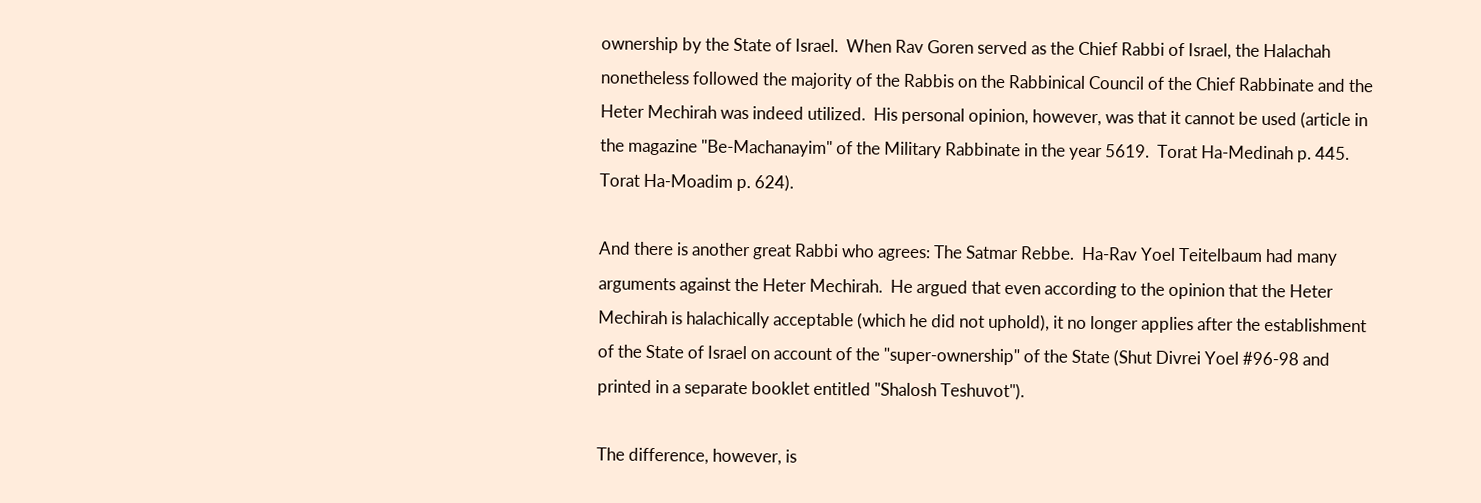ownership by the State of Israel.  When Rav Goren served as the Chief Rabbi of Israel, the Halachah nonetheless followed the majority of the Rabbis on the Rabbinical Council of the Chief Rabbinate and the Heter Mechirah was indeed utilized.  His personal opinion, however, was that it cannot be used (article in the magazine "Be-Machanayim" of the Military Rabbinate in the year 5619.  Torat Ha-Medinah p. 445.  Torat Ha-Moadim p. 624).

And there is another great Rabbi who agrees: The Satmar Rebbe.  Ha-Rav Yoel Teitelbaum had many arguments against the Heter Mechirah.  He argued that even according to the opinion that the Heter Mechirah is halachically acceptable (which he did not uphold), it no longer applies after the establishment of the State of Israel on account of the "super-ownership" of the State (Shut Divrei Yoel #96-98 and printed in a separate booklet entitled "Shalosh Teshuvot").

The difference, however, is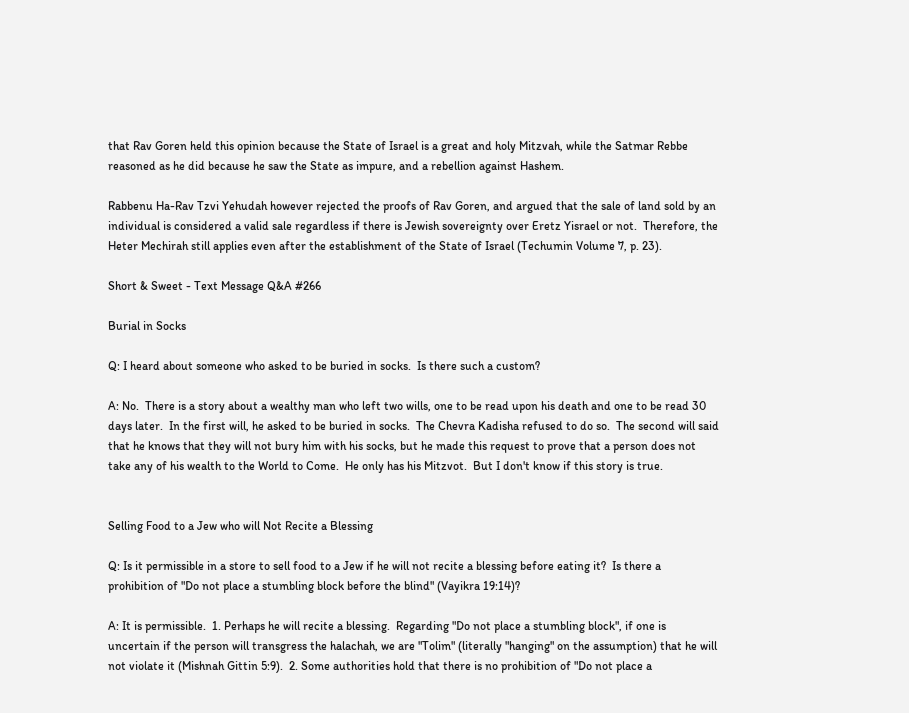that Rav Goren held this opinion because the State of Israel is a great and holy Mitzvah, while the Satmar Rebbe reasoned as he did because he saw the State as impure, and a rebellion against Hashem.

Rabbenu Ha-Rav Tzvi Yehudah however rejected the proofs of Rav Goren, and argued that the sale of land sold by an individual is considered a valid sale regardless if there is Jewish sovereignty over Eretz Yisrael or not.  Therefore, the Heter Mechirah still applies even after the establishment of the State of Israel (Techumin Volume 7, p. 23).

Short & Sweet - Text Message Q&A #266

Burial in Socks

Q: I heard about someone who asked to be buried in socks.  Is there such a custom?

A: No.  There is a story about a wealthy man who left two wills, one to be read upon his death and one to be read 30 days later.  In the first will, he asked to be buried in socks.  The Chevra Kadisha refused to do so.  The second will said that he knows that they will not bury him with his socks, but he made this request to prove that a person does not take any of his wealth to the World to Come.  He only has his Mitzvot.  But I don't know if this story is true.


Selling Food to a Jew who will Not Recite a Blessing

Q: Is it permissible in a store to sell food to a Jew if he will not recite a blessing before eating it?  Is there a prohibition of "Do not place a stumbling block before the blind" (Vayikra 19:14)?

A: It is permissible.  1. Perhaps he will recite a blessing.  Regarding "Do not place a stumbling block", if one is uncertain if the person will transgress the halachah, we are "Tolim" (literally "hanging" on the assumption) that he will not violate it (Mishnah Gittin 5:9).  2. Some authorities hold that there is no prohibition of "Do not place a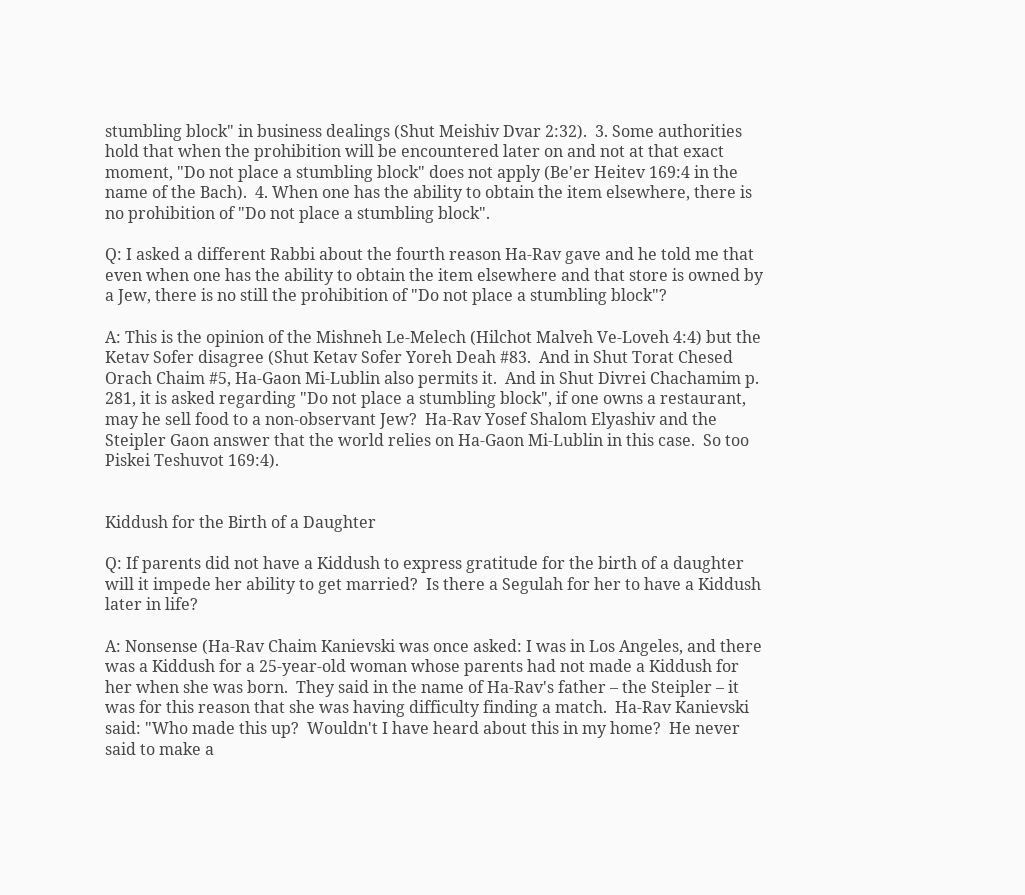stumbling block" in business dealings (Shut Meishiv Dvar 2:32).  3. Some authorities hold that when the prohibition will be encountered later on and not at that exact moment, "Do not place a stumbling block" does not apply (Be'er Heitev 169:4 in the name of the Bach).  4. When one has the ability to obtain the item elsewhere, there is no prohibition of "Do not place a stumbling block".

Q: I asked a different Rabbi about the fourth reason Ha-Rav gave and he told me that even when one has the ability to obtain the item elsewhere and that store is owned by a Jew, there is no still the prohibition of "Do not place a stumbling block"?

A: This is the opinion of the Mishneh Le-Melech (Hilchot Malveh Ve-Loveh 4:4) but the Ketav Sofer disagree (Shut Ketav Sofer Yoreh Deah #83.  And in Shut Torat Chesed Orach Chaim #5, Ha-Gaon Mi-Lublin also permits it.  And in Shut Divrei Chachamim p. 281, it is asked regarding "Do not place a stumbling block", if one owns a restaurant, may he sell food to a non-observant Jew?  Ha-Rav Yosef Shalom Elyashiv and the Steipler Gaon answer that the world relies on Ha-Gaon Mi-Lublin in this case.  So too Piskei Teshuvot 169:4).


Kiddush for the Birth of a Daughter

Q: If parents did not have a Kiddush to express gratitude for the birth of a daughter will it impede her ability to get married?  Is there a Segulah for her to have a Kiddush later in life?

A: Nonsense (Ha-Rav Chaim Kanievski was once asked: I was in Los Angeles, and there was a Kiddush for a 25-year-old woman whose parents had not made a Kiddush for her when she was born.  They said in the name of Ha-Rav's father – the Steipler – it was for this reason that she was having difficulty finding a match.  Ha-Rav Kanievski said: "Who made this up?  Wouldn't I have heard about this in my home?  He never said to make a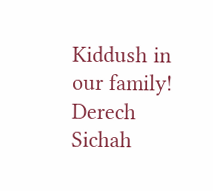Kiddush in our family!  Derech Sichah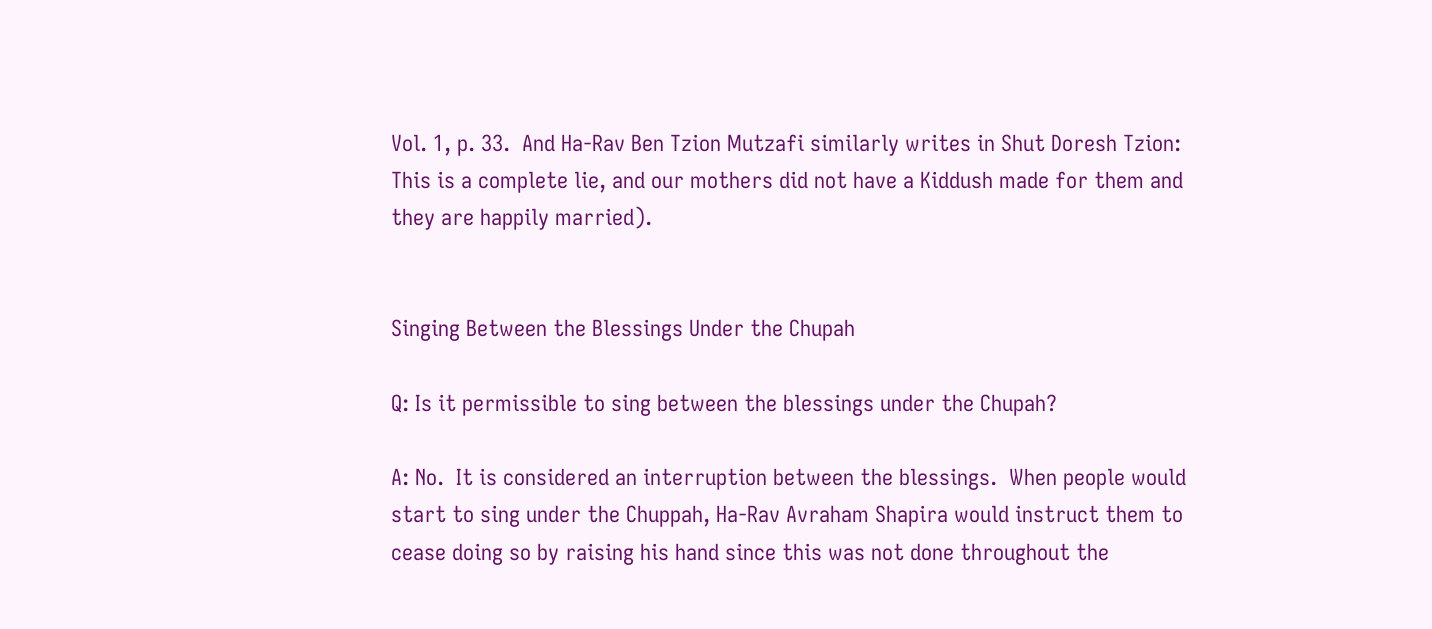Vol. 1, p. 33.  And Ha-Rav Ben Tzion Mutzafi similarly writes in Shut Doresh Tzion: This is a complete lie, and our mothers did not have a Kiddush made for them and they are happily married).


Singing Between the Blessings Under the Chupah

Q: Is it permissible to sing between the blessings under the Chupah?

A: No.  It is considered an interruption between the blessings.  When people would start to sing under the Chuppah, Ha-Rav Avraham Shapira would instruct them to cease doing so by raising his hand since this was not done throughout the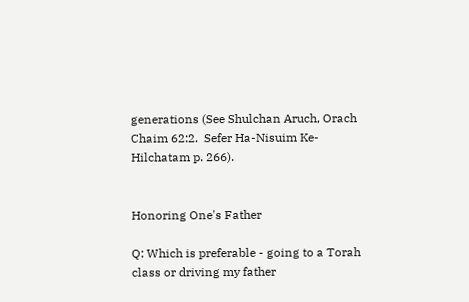generations (See Shulchan Aruch, Orach Chaim 62:2.  Sefer Ha-Nisuim Ke-Hilchatam p. 266).


Honoring One's Father

Q: Which is preferable - going to a Torah class or driving my father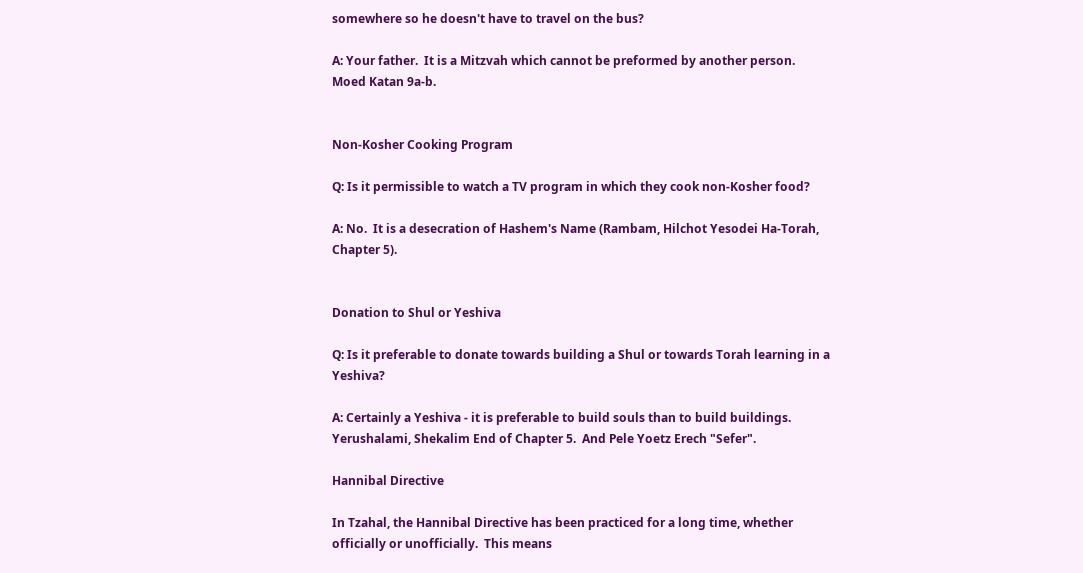somewhere so he doesn't have to travel on the bus?

A: Your father.  It is a Mitzvah which cannot be preformed by another person.  Moed Katan 9a-b.


Non-Kosher Cooking Program

Q: Is it permissible to watch a TV program in which they cook non-Kosher food?

A: No.  It is a desecration of Hashem's Name (Rambam, Hilchot Yesodei Ha-Torah, Chapter 5).


Donation to Shul or Yeshiva

Q: Is it preferable to donate towards building a Shul or towards Torah learning in a Yeshiva?

A: Certainly a Yeshiva - it is preferable to build souls than to build buildings.  Yerushalami, Shekalim End of Chapter 5.  And Pele Yoetz Erech "Sefer".

Hannibal Directive

In Tzahal, the Hannibal Directive has been practiced for a long time, whether officially or unofficially.  This means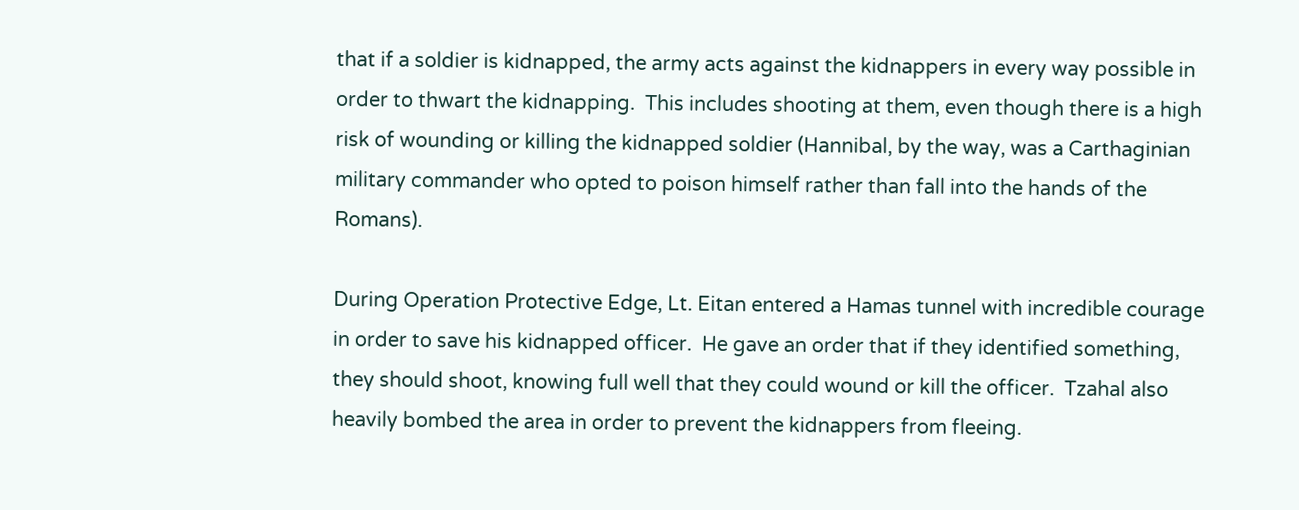that if a soldier is kidnapped, the army acts against the kidnappers in every way possible in order to thwart the kidnapping.  This includes shooting at them, even though there is a high risk of wounding or killing the kidnapped soldier (Hannibal, by the way, was a Carthaginian military commander who opted to poison himself rather than fall into the hands of the Romans).

During Operation Protective Edge, Lt. Eitan entered a Hamas tunnel with incredible courage in order to save his kidnapped officer.  He gave an order that if they identified something, they should shoot, knowing full well that they could wound or kill the officer.  Tzahal also heavily bombed the area in order to prevent the kidnappers from fleeing.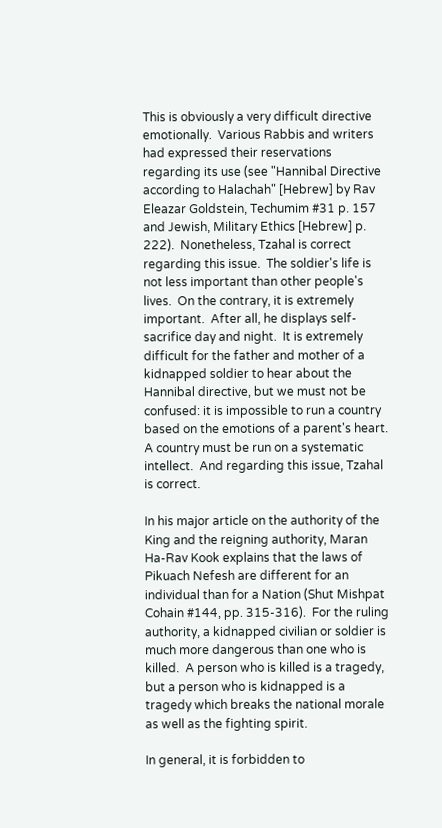This is obviously a very difficult directive emotionally.  Various Rabbis and writers had expressed their reservations regarding its use (see "Hannibal Directive according to Halachah" [Hebrew] by Rav Eleazar Goldstein, Techumim #31 p. 157 and Jewish, Military Ethics [Hebrew] p. 222).  Nonetheless, Tzahal is correct regarding this issue.  The soldier's life is not less important than other people's lives.  On the contrary, it is extremely important.  After all, he displays self-sacrifice day and night.  It is extremely difficult for the father and mother of a kidnapped soldier to hear about the Hannibal directive, but we must not be confused: it is impossible to run a country based on the emotions of a parent's heart.  A country must be run on a systematic intellect.  And regarding this issue, Tzahal is correct.

In his major article on the authority of the King and the reigning authority, Maran Ha-Rav Kook explains that the laws of Pikuach Nefesh are different for an individual than for a Nation (Shut Mishpat Cohain #144, pp. 315-316).  For the ruling authority, a kidnapped civilian or soldier is much more dangerous than one who is killed.  A person who is killed is a tragedy, but a person who is kidnapped is a tragedy which breaks the national morale as well as the fighting spirit.

In general, it is forbidden to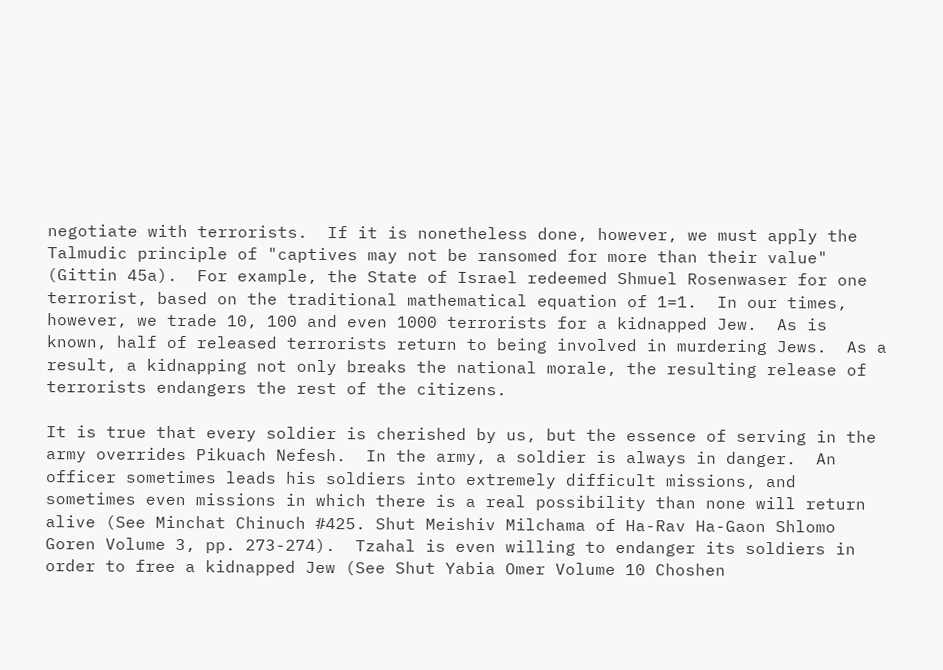negotiate with terrorists.  If it is nonetheless done, however, we must apply the Talmudic principle of "captives may not be ransomed for more than their value" (Gittin 45a).  For example, the State of Israel redeemed Shmuel Rosenwaser for one terrorist, based on the traditional mathematical equation of 1=1.  In our times, however, we trade 10, 100 and even 1000 terrorists for a kidnapped Jew.  As is known, half of released terrorists return to being involved in murdering Jews.  As a result, a kidnapping not only breaks the national morale, the resulting release of terrorists endangers the rest of the citizens.

It is true that every soldier is cherished by us, but the essence of serving in the army overrides Pikuach Nefesh.  In the army, a soldier is always in danger.  An officer sometimes leads his soldiers into extremely difficult missions, and sometimes even missions in which there is a real possibility than none will return alive (See Minchat Chinuch #425. Shut Meishiv Milchama of Ha-Rav Ha-Gaon Shlomo Goren Volume 3, pp. 273-274).  Tzahal is even willing to endanger its soldiers in order to free a kidnapped Jew (See Shut Yabia Omer Volume 10 Choshen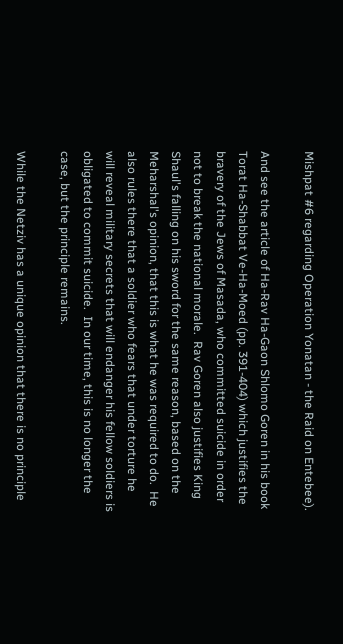Mishpat #6 regarding Operation Yonatan - the Raid on Entebee).

And see the article of Ha-Rav Ha-Gaon Shlomo Goren in his book Torat Ha-Shabbat Ve-Ha-Moed (pp. 391-404) which justifies the bravery of the Jews of Masada, who committed suicide in order not to break the national morale.  Rav Goren also justifies King Shaul's falling on his sword for the same reason, based on the Meharshal's opinion, that this is what he was required to do.  He also rules there that a soldier who fears that under torture he will reveal military secrets that will endanger his fellow soldiers is obligated to commit suicide.  In our time, this is no longer the case, but the principle remains.

While the Netziv has a unique opinion that there is no principle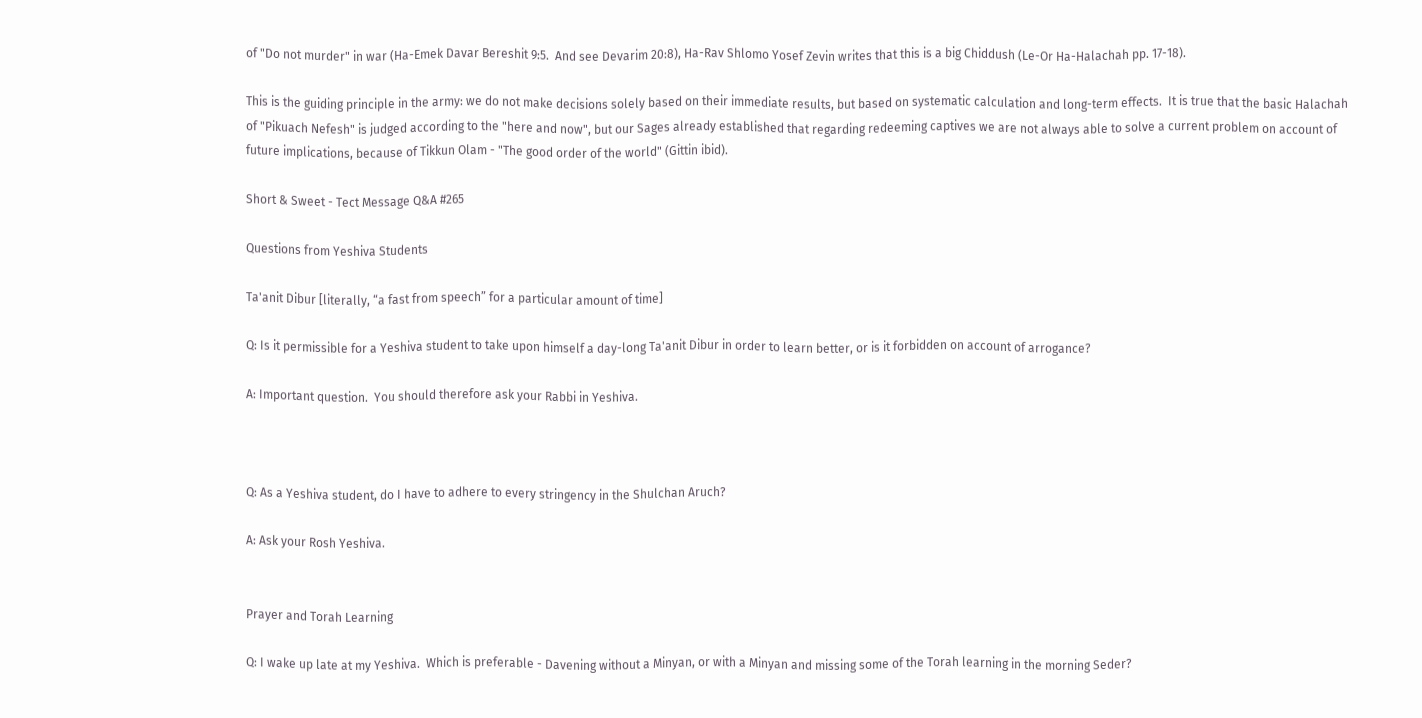of "Do not murder" in war (Ha-Emek Davar Bereshit 9:5.  And see Devarim 20:8), Ha-Rav Shlomo Yosef Zevin writes that this is a big Chiddush (Le-Or Ha-Halachah pp. 17-18).

This is the guiding principle in the army: we do not make decisions solely based on their immediate results, but based on systematic calculation and long-term effects.  It is true that the basic Halachah of "Pikuach Nefesh" is judged according to the "here and now", but our Sages already established that regarding redeeming captives we are not always able to solve a current problem on account of future implications, because of Tikkun Olam - "The good order of the world" (Gittin ibid).

Short & Sweet - Tect Message Q&A #265

Questions from Yeshiva Students

Ta'anit Dibur [literally, “a fast from speech” for a particular amount of time]

Q: Is it permissible for a Yeshiva student to take upon himself a day-long Ta'anit Dibur in order to learn better, or is it forbidden on account of arrogance?

A: Important question.  You should therefore ask your Rabbi in Yeshiva.



Q: As a Yeshiva student, do I have to adhere to every stringency in the Shulchan Aruch?

A: Ask your Rosh Yeshiva.


Prayer and Torah Learning

Q: I wake up late at my Yeshiva.  Which is preferable - Davening without a Minyan, or with a Minyan and missing some of the Torah learning in the morning Seder?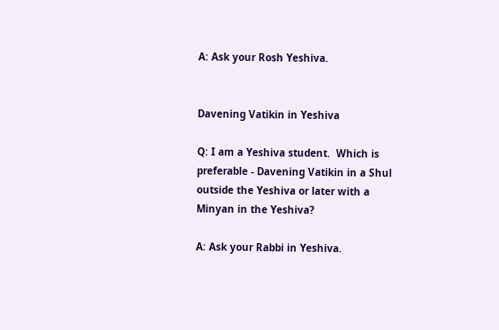A: Ask your Rosh Yeshiva.


Davening Vatikin in Yeshiva

Q: I am a Yeshiva student.  Which is preferable - Davening Vatikin in a Shul outside the Yeshiva or later with a Minyan in the Yeshiva?

A: Ask your Rabbi in Yeshiva.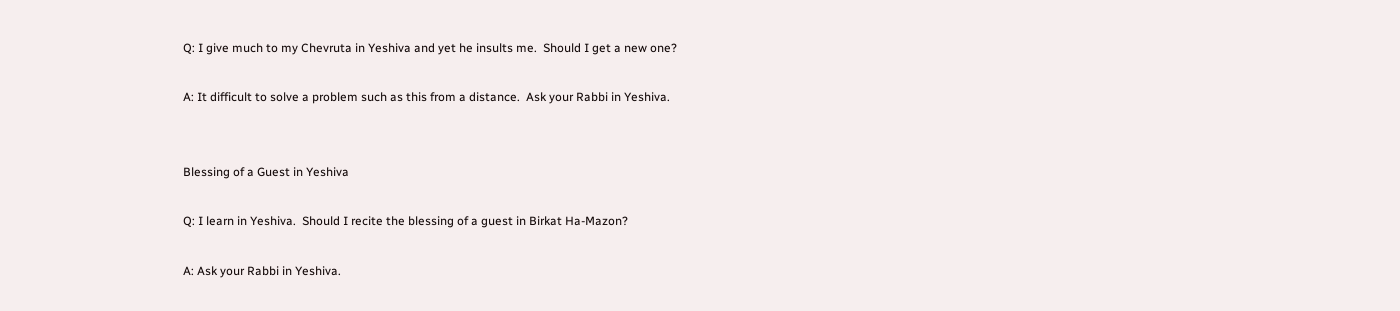Q: I give much to my Chevruta in Yeshiva and yet he insults me.  Should I get a new one?

A: It difficult to solve a problem such as this from a distance.  Ask your Rabbi in Yeshiva.


Blessing of a Guest in Yeshiva

Q: I learn in Yeshiva.  Should I recite the blessing of a guest in Birkat Ha-Mazon?

A: Ask your Rabbi in Yeshiva.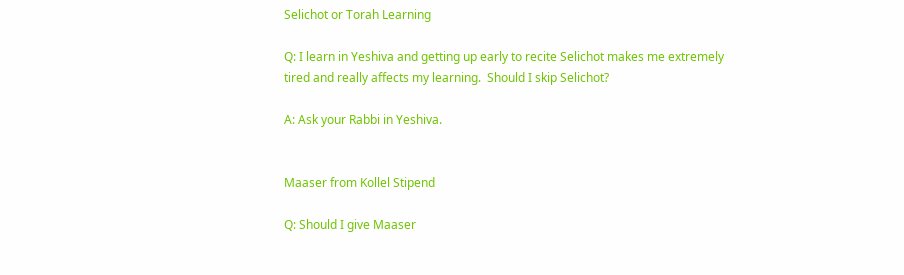Selichot or Torah Learning

Q: I learn in Yeshiva and getting up early to recite Selichot makes me extremely tired and really affects my learning.  Should I skip Selichot?

A: Ask your Rabbi in Yeshiva.


Maaser from Kollel Stipend

Q: Should I give Maaser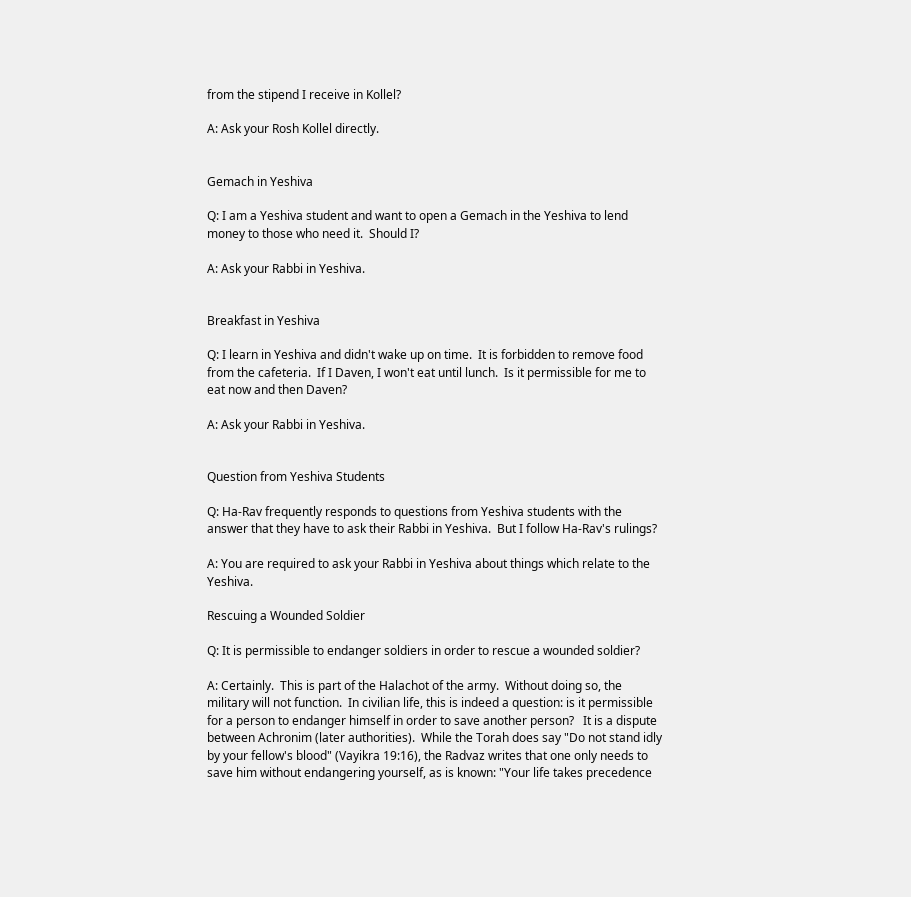from the stipend I receive in Kollel?

A: Ask your Rosh Kollel directly.


Gemach in Yeshiva

Q: I am a Yeshiva student and want to open a Gemach in the Yeshiva to lend money to those who need it.  Should I?

A: Ask your Rabbi in Yeshiva.


Breakfast in Yeshiva

Q: I learn in Yeshiva and didn't wake up on time.  It is forbidden to remove food from the cafeteria.  If I Daven, I won't eat until lunch.  Is it permissible for me to eat now and then Daven?

A: Ask your Rabbi in Yeshiva.


Question from Yeshiva Students

Q: Ha-Rav frequently responds to questions from Yeshiva students with the answer that they have to ask their Rabbi in Yeshiva.  But I follow Ha-Rav's rulings?

A: You are required to ask your Rabbi in Yeshiva about things which relate to the Yeshiva.

Rescuing a Wounded Soldier

Q: It is permissible to endanger soldiers in order to rescue a wounded soldier?

A: Certainly.  This is part of the Halachot of the army.  Without doing so, the military will not function.  In civilian life, this is indeed a question: is it permissible for a person to endanger himself in order to save another person?   It is a dispute between Achronim (later authorities).  While the Torah does say "Do not stand idly by your fellow's blood" (Vayikra 19:16), the Radvaz writes that one only needs to save him without endangering yourself, as is known: "Your life takes precedence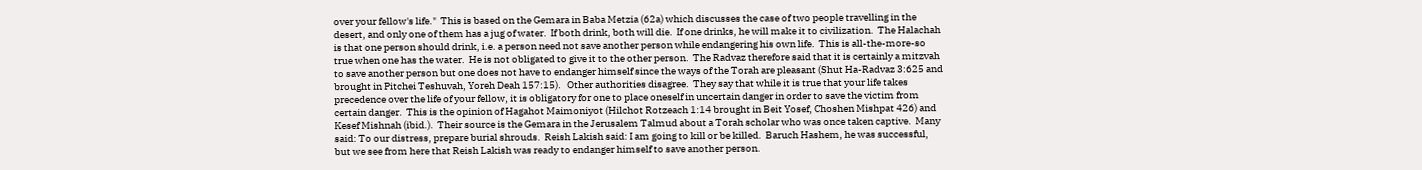over your fellow's life."  This is based on the Gemara in Baba Metzia (62a) which discusses the case of two people travelling in the desert, and only one of them has a jug of water.  If both drink, both will die.  If one drinks, he will make it to civilization.  The Halachah is that one person should drink, i.e. a person need not save another person while endangering his own life.  This is all-the-more-so true when one has the water.  He is not obligated to give it to the other person.  The Radvaz therefore said that it is certainly a mitzvah to save another person but one does not have to endanger himself since the ways of the Torah are pleasant (Shut Ha-Radvaz 3:625 and brought in Pitchei Teshuvah, Yoreh Deah 157:15).   Other authorities disagree.  They say that while it is true that your life takes precedence over the life of your fellow, it is obligatory for one to place oneself in uncertain danger in order to save the victim from certain danger.  This is the opinion of Hagahot Maimoniyot (Hilchot Rotzeach 1:14 brought in Beit Yosef, Choshen Mishpat 426) and Kesef Mishnah (ibid.).  Their source is the Gemara in the Jerusalem Talmud about a Torah scholar who was once taken captive.  Many said: To our distress, prepare burial shrouds.  Reish Lakish said: I am going to kill or be killed.  Baruch Hashem, he was successful, but we see from here that Reish Lakish was ready to endanger himself to save another person.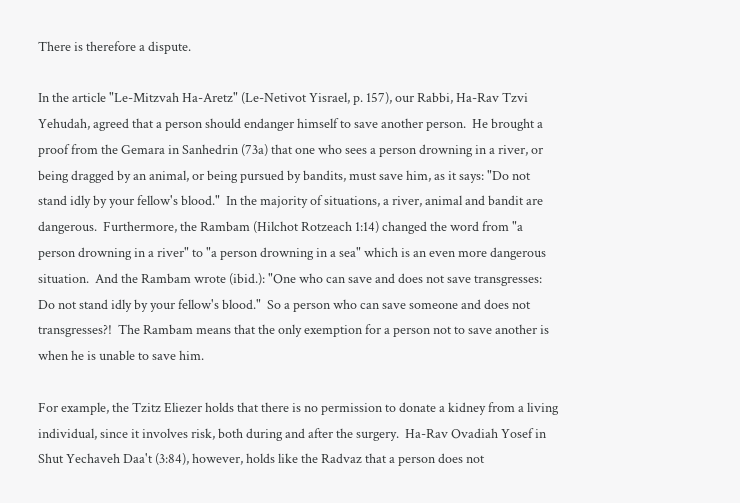There is therefore a dispute.

In the article "Le-Mitzvah Ha-Aretz" (Le-Netivot Yisrael, p. 157), our Rabbi, Ha-Rav Tzvi Yehudah, agreed that a person should endanger himself to save another person.  He brought a proof from the Gemara in Sanhedrin (73a) that one who sees a person drowning in a river, or being dragged by an animal, or being pursued by bandits, must save him, as it says: "Do not stand idly by your fellow's blood."  In the majority of situations, a river, animal and bandit are dangerous.  Furthermore, the Rambam (Hilchot Rotzeach 1:14) changed the word from "a person drowning in a river" to "a person drowning in a sea" which is an even more dangerous situation.  And the Rambam wrote (ibid.): "One who can save and does not save transgresses: Do not stand idly by your fellow's blood."  So a person who can save someone and does not transgresses?!  The Rambam means that the only exemption for a person not to save another is when he is unable to save him.

For example, the Tzitz Eliezer holds that there is no permission to donate a kidney from a living individual, since it involves risk, both during and after the surgery.  Ha-Rav Ovadiah Yosef in Shut Yechaveh Daa't (3:84), however, holds like the Radvaz that a person does not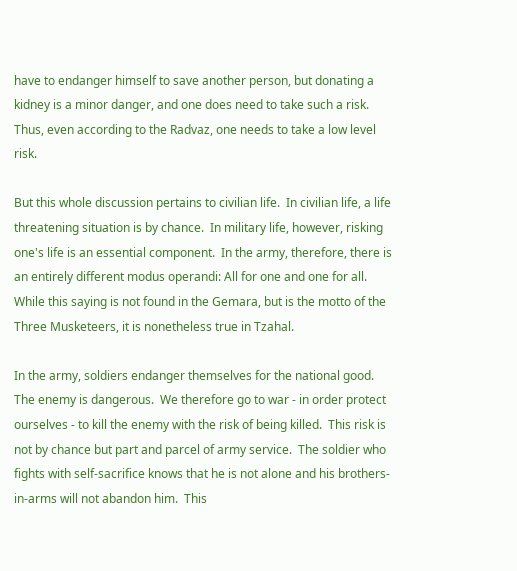have to endanger himself to save another person, but donating a kidney is a minor danger, and one does need to take such a risk.  Thus, even according to the Radvaz, one needs to take a low level risk.

But this whole discussion pertains to civilian life.  In civilian life, a life threatening situation is by chance.  In military life, however, risking one's life is an essential component.  In the army, therefore, there is an entirely different modus operandi: All for one and one for all.  While this saying is not found in the Gemara, but is the motto of the Three Musketeers, it is nonetheless true in Tzahal.

In the army, soldiers endanger themselves for the national good.  The enemy is dangerous.  We therefore go to war - in order protect ourselves - to kill the enemy with the risk of being killed.  This risk is not by chance but part and parcel of army service.  The soldier who fights with self-sacrifice knows that he is not alone and his brothers-in-arms will not abandon him.  This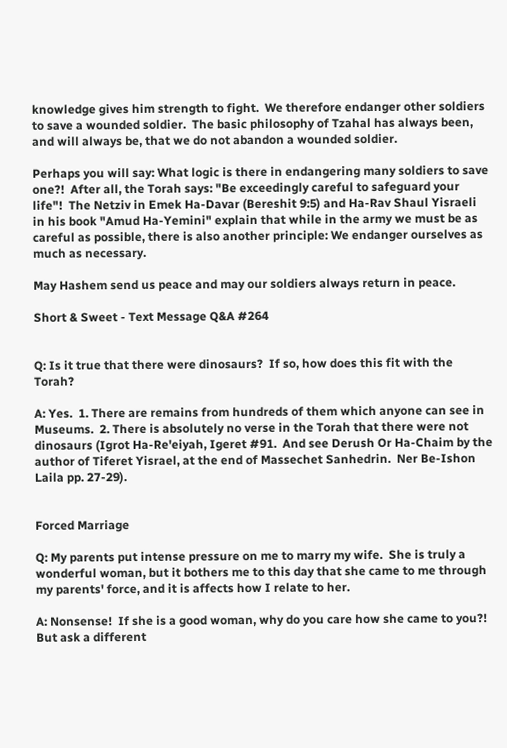knowledge gives him strength to fight.  We therefore endanger other soldiers to save a wounded soldier.  The basic philosophy of Tzahal has always been, and will always be, that we do not abandon a wounded soldier.

Perhaps you will say: What logic is there in endangering many soldiers to save one?!  After all, the Torah says: "Be exceedingly careful to safeguard your life"!  The Netziv in Emek Ha-Davar (Bereshit 9:5) and Ha-Rav Shaul Yisraeli in his book "Amud Ha-Yemini" explain that while in the army we must be as careful as possible, there is also another principle: We endanger ourselves as much as necessary.

May Hashem send us peace and may our soldiers always return in peace.

Short & Sweet - Text Message Q&A #264


Q: Is it true that there were dinosaurs?  If so, how does this fit with the Torah?

A: Yes.  1. There are remains from hundreds of them which anyone can see in Museums.  2. There is absolutely no verse in the Torah that there were not dinosaurs (Igrot Ha-Re'eiyah, Igeret #91.  And see Derush Or Ha-Chaim by the author of Tiferet Yisrael, at the end of Massechet Sanhedrin.  Ner Be-Ishon Laila pp. 27-29).


Forced Marriage

Q: My parents put intense pressure on me to marry my wife.  She is truly a wonderful woman, but it bothers me to this day that she came to me through my parents' force, and it is affects how I relate to her.

A: Nonsense!  If she is a good woman, why do you care how she came to you?!  But ask a different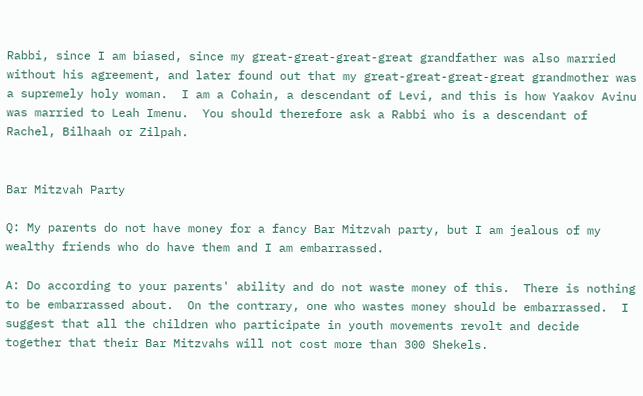Rabbi, since I am biased, since my great-great-great-great grandfather was also married without his agreement, and later found out that my great-great-great-great grandmother was a supremely holy woman.  I am a Cohain, a descendant of Levi, and this is how Yaakov Avinu was married to Leah Imenu.  You should therefore ask a Rabbi who is a descendant of Rachel, Bilhaah or Zilpah.


Bar Mitzvah Party

Q: My parents do not have money for a fancy Bar Mitzvah party, but I am jealous of my wealthy friends who do have them and I am embarrassed.

A: Do according to your parents' ability and do not waste money of this.  There is nothing to be embarrassed about.  On the contrary, one who wastes money should be embarrassed.  I suggest that all the children who participate in youth movements revolt and decide together that their Bar Mitzvahs will not cost more than 300 Shekels.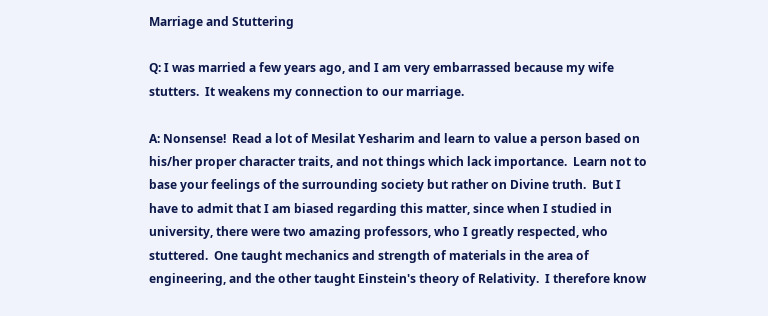Marriage and Stuttering

Q: I was married a few years ago, and I am very embarrassed because my wife stutters.  It weakens my connection to our marriage.

A: Nonsense!  Read a lot of Mesilat Yesharim and learn to value a person based on his/her proper character traits, and not things which lack importance.  Learn not to base your feelings of the surrounding society but rather on Divine truth.  But I have to admit that I am biased regarding this matter, since when I studied in university, there were two amazing professors, who I greatly respected, who stuttered.  One taught mechanics and strength of materials in the area of engineering, and the other taught Einstein's theory of Relativity.  I therefore know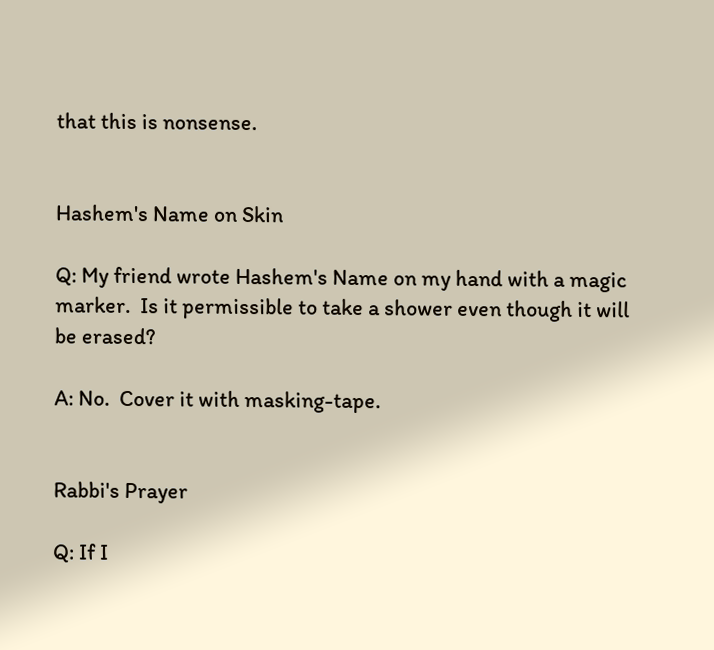that this is nonsense.


Hashem's Name on Skin

Q: My friend wrote Hashem's Name on my hand with a magic marker.  Is it permissible to take a shower even though it will be erased?

A: No.  Cover it with masking-tape.


Rabbi's Prayer

Q: If I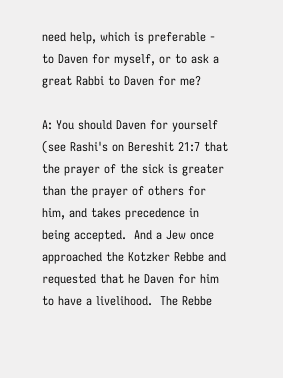need help, which is preferable - to Daven for myself, or to ask a great Rabbi to Daven for me?

A: You should Daven for yourself (see Rashi's on Bereshit 21:7 that the prayer of the sick is greater than the prayer of others for him, and takes precedence in being accepted.  And a Jew once approached the Kotzker Rebbe and requested that he Daven for him to have a livelihood.  The Rebbe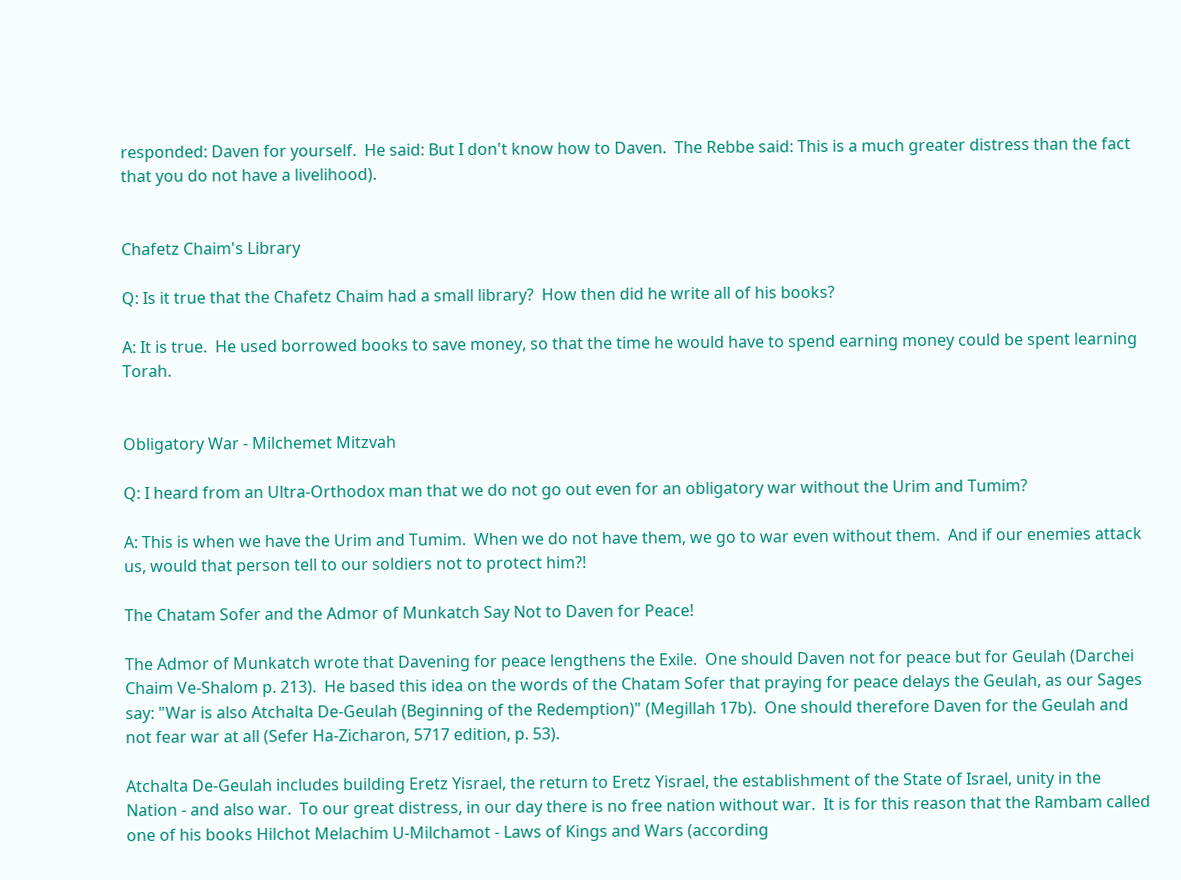responded: Daven for yourself.  He said: But I don't know how to Daven.  The Rebbe said: This is a much greater distress than the fact that you do not have a livelihood).


Chafetz Chaim's Library

Q: Is it true that the Chafetz Chaim had a small library?  How then did he write all of his books?

A: It is true.  He used borrowed books to save money, so that the time he would have to spend earning money could be spent learning Torah.


Obligatory War - Milchemet Mitzvah

Q: I heard from an Ultra-Orthodox man that we do not go out even for an obligatory war without the Urim and Tumim?

A: This is when we have the Urim and Tumim.  When we do not have them, we go to war even without them.  And if our enemies attack us, would that person tell to our soldiers not to protect him?!

The Chatam Sofer and the Admor of Munkatch Say Not to Daven for Peace!

The Admor of Munkatch wrote that Davening for peace lengthens the Exile.  One should Daven not for peace but for Geulah (Darchei Chaim Ve-Shalom p. 213).  He based this idea on the words of the Chatam Sofer that praying for peace delays the Geulah, as our Sages say: "War is also Atchalta De-Geulah (Beginning of the Redemption)" (Megillah 17b).  One should therefore Daven for the Geulah and not fear war at all (Sefer Ha-Zicharon, 5717 edition, p. 53).

Atchalta De-Geulah includes building Eretz Yisrael, the return to Eretz Yisrael, the establishment of the State of Israel, unity in the Nation - and also war.  To our great distress, in our day there is no free nation without war.  It is for this reason that the Rambam called one of his books Hilchot Melachim U-Milchamot - Laws of Kings and Wars (according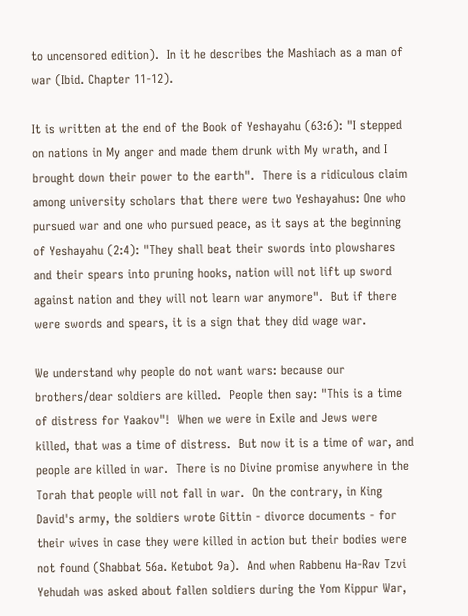to uncensored edition).  In it he describes the Mashiach as a man of war (Ibid. Chapter 11-12).

It is written at the end of the Book of Yeshayahu (63:6): "I stepped on nations in My anger and made them drunk with My wrath, and I brought down their power to the earth".  There is a ridiculous claim among university scholars that there were two Yeshayahus: One who pursued war and one who pursued peace, as it says at the beginning of Yeshayahu (2:4): "They shall beat their swords into plowshares and their spears into pruning hooks, nation will not lift up sword against nation and they will not learn war anymore".  But if there were swords and spears, it is a sign that they did wage war.

We understand why people do not want wars: because our brothers/dear soldiers are killed.  People then say: "This is a time of distress for Yaakov"!  When we were in Exile and Jews were killed, that was a time of distress.  But now it is a time of war, and people are killed in war.  There is no Divine promise anywhere in the Torah that people will not fall in war.  On the contrary, in King David's army, the soldiers wrote Gittin - divorce documents - for their wives in case they were killed in action but their bodies were not found (Shabbat 56a. Ketubot 9a).  And when Rabbenu Ha-Rav Tzvi Yehudah was asked about fallen soldiers during the Yom Kippur War,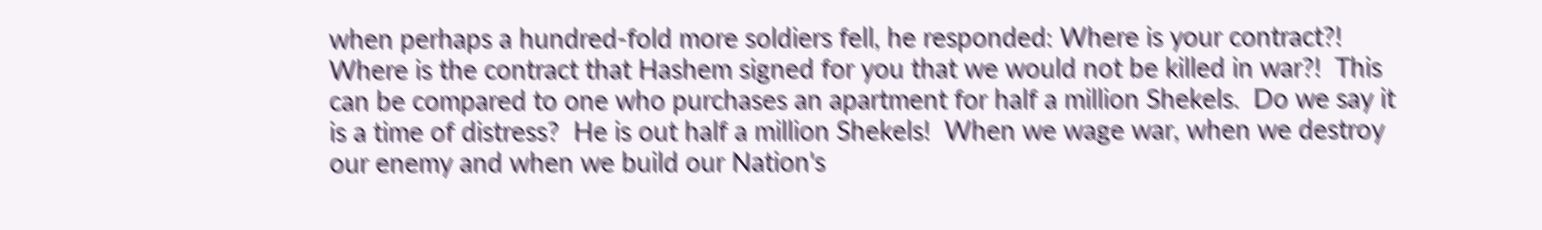when perhaps a hundred-fold more soldiers fell, he responded: Where is your contract?!  Where is the contract that Hashem signed for you that we would not be killed in war?!  This can be compared to one who purchases an apartment for half a million Shekels.  Do we say it is a time of distress?  He is out half a million Shekels!  When we wage war, when we destroy our enemy and when we build our Nation's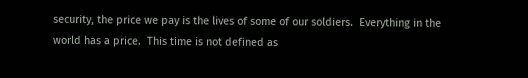security, the price we pay is the lives of some of our soldiers.  Everything in the world has a price.  This time is not defined as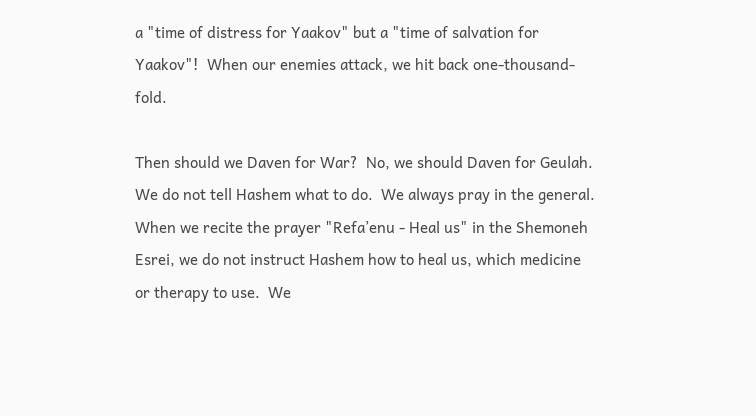a "time of distress for Yaakov" but a "time of salvation for Yaakov"!  When our enemies attack, we hit back one-thousand-fold.

Then should we Daven for War?  No, we should Daven for Geulah.  We do not tell Hashem what to do.  We always pray in the general. When we recite the prayer "Refa’enu - Heal us" in the Shemoneh Esrei, we do not instruct Hashem how to heal us, which medicine or therapy to use.  We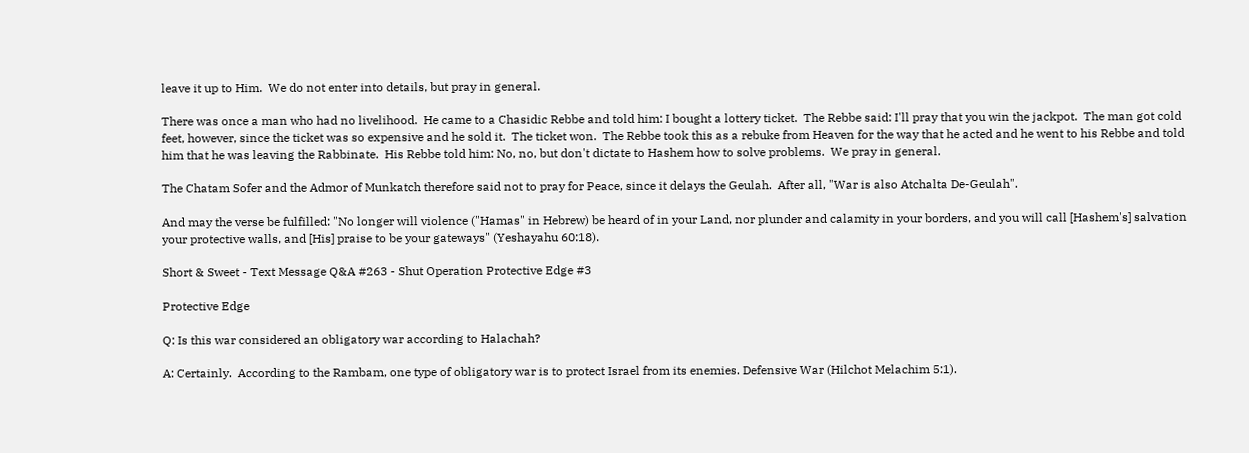leave it up to Him.  We do not enter into details, but pray in general.

There was once a man who had no livelihood.  He came to a Chasidic Rebbe and told him: I bought a lottery ticket.  The Rebbe said: I'll pray that you win the jackpot.  The man got cold feet, however, since the ticket was so expensive and he sold it.  The ticket won.  The Rebbe took this as a rebuke from Heaven for the way that he acted and he went to his Rebbe and told him that he was leaving the Rabbinate.  His Rebbe told him: No, no, but don't dictate to Hashem how to solve problems.  We pray in general.

The Chatam Sofer and the Admor of Munkatch therefore said not to pray for Peace, since it delays the Geulah.  After all, "War is also Atchalta De-Geulah".

And may the verse be fulfilled: "No longer will violence ("Hamas" in Hebrew) be heard of in your Land, nor plunder and calamity in your borders, and you will call [Hashem's] salvation your protective walls, and [His] praise to be your gateways" (Yeshayahu 60:18).

Short & Sweet - Text Message Q&A #263 - Shut Operation Protective Edge #3

Protective Edge

Q: Is this war considered an obligatory war according to Halachah?

A: Certainly.  According to the Rambam, one type of obligatory war is to protect Israel from its enemies. Defensive War (Hilchot Melachim 5:1).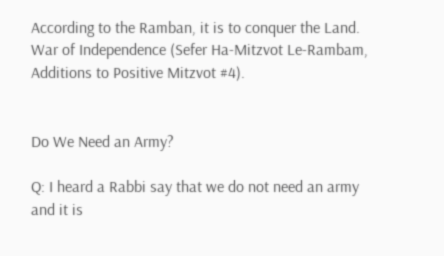According to the Ramban, it is to conquer the Land.  War of Independence (Sefer Ha-Mitzvot Le-Rambam, Additions to Positive Mitzvot #4).


Do We Need an Army?

Q: I heard a Rabbi say that we do not need an army and it is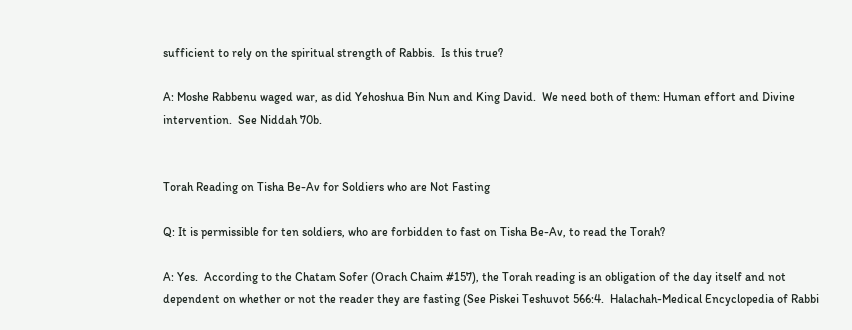sufficient to rely on the spiritual strength of Rabbis.  Is this true?

A: Moshe Rabbenu waged war, as did Yehoshua Bin Nun and King David.  We need both of them: Human effort and Divine intervention.  See Niddah 70b.


Torah Reading on Tisha Be-Av for Soldiers who are Not Fasting

Q: It is permissible for ten soldiers, who are forbidden to fast on Tisha Be-Av, to read the Torah?

A: Yes.  According to the Chatam Sofer (Orach Chaim #157), the Torah reading is an obligation of the day itself and not dependent on whether or not the reader they are fasting (See Piskei Teshuvot 566:4.  Halachah-Medical Encyclopedia of Rabbi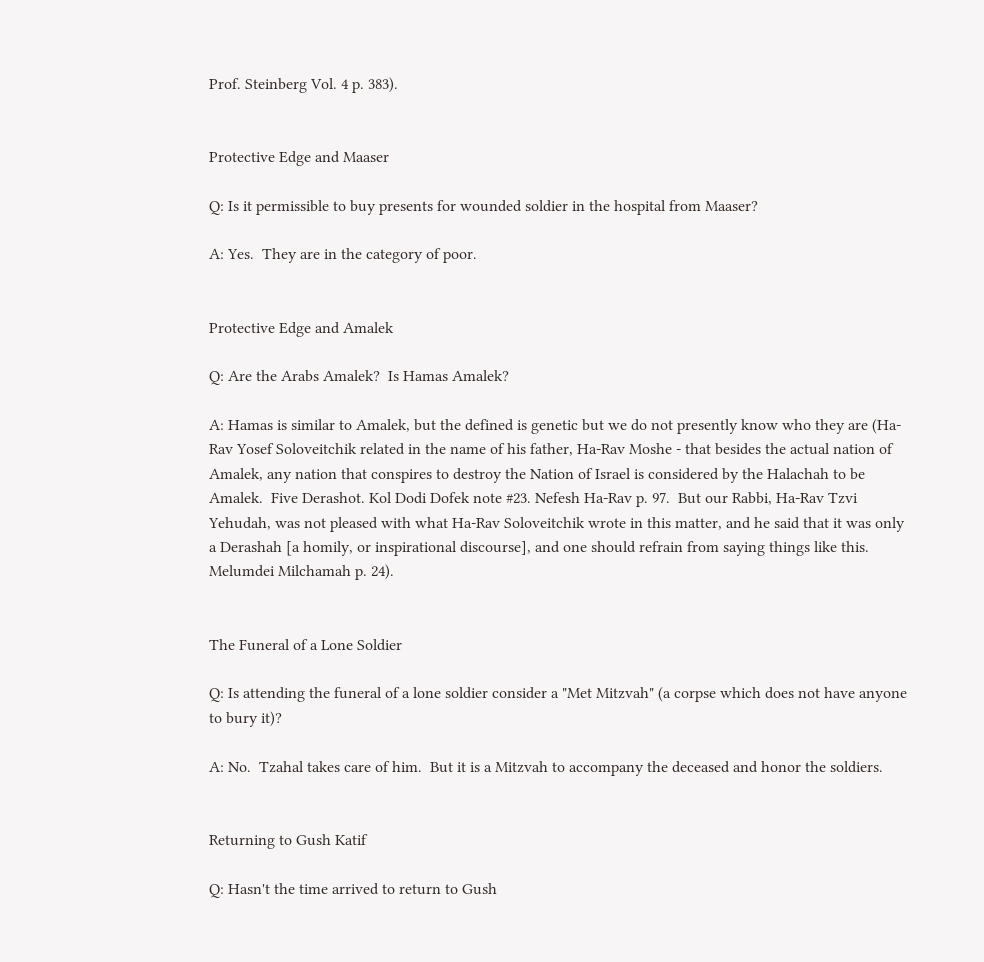Prof. Steinberg Vol. 4 p. 383).


Protective Edge and Maaser

Q: Is it permissible to buy presents for wounded soldier in the hospital from Maaser?

A: Yes.  They are in the category of poor.


Protective Edge and Amalek

Q: Are the Arabs Amalek?  Is Hamas Amalek?

A: Hamas is similar to Amalek, but the defined is genetic but we do not presently know who they are (Ha-Rav Yosef Soloveitchik related in the name of his father, Ha-Rav Moshe - that besides the actual nation of Amalek, any nation that conspires to destroy the Nation of Israel is considered by the Halachah to be Amalek.  Five Derashot. Kol Dodi Dofek note #23. Nefesh Ha-Rav p. 97.  But our Rabbi, Ha-Rav Tzvi Yehudah, was not pleased with what Ha-Rav Soloveitchik wrote in this matter, and he said that it was only a Derashah [a homily, or inspirational discourse], and one should refrain from saying things like this. Melumdei Milchamah p. 24).


The Funeral of a Lone Soldier

Q: Is attending the funeral of a lone soldier consider a "Met Mitzvah" (a corpse which does not have anyone to bury it)?

A: No.  Tzahal takes care of him.  But it is a Mitzvah to accompany the deceased and honor the soldiers.


Returning to Gush Katif

Q: Hasn't the time arrived to return to Gush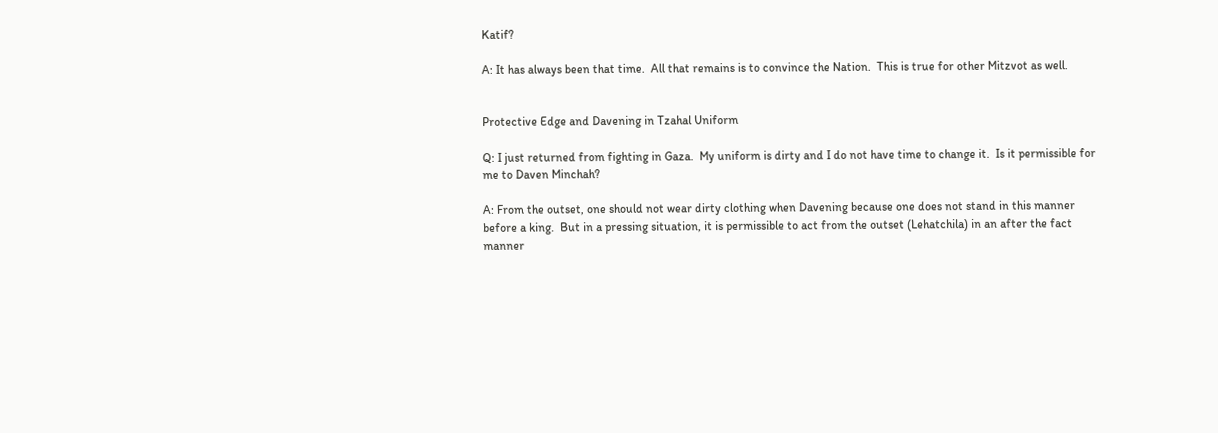Katif?

A: It has always been that time.  All that remains is to convince the Nation.  This is true for other Mitzvot as well.


Protective Edge and Davening in Tzahal Uniform

Q: I just returned from fighting in Gaza.  My uniform is dirty and I do not have time to change it.  Is it permissible for me to Daven Minchah?

A: From the outset, one should not wear dirty clothing when Davening because one does not stand in this manner before a king.  But in a pressing situation, it is permissible to act from the outset (Lehatchila) in an after the fact manner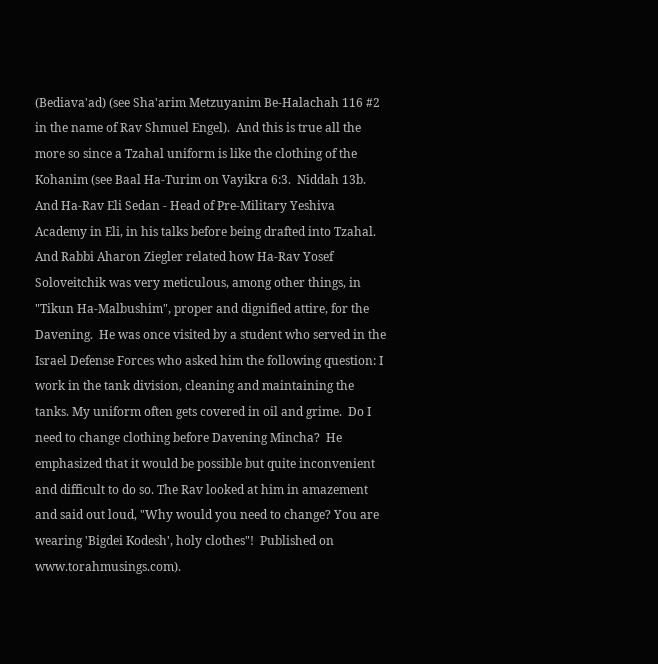(Bediava'ad) (see Sha'arim Metzuyanim Be-Halachah 116 #2 in the name of Rav Shmuel Engel).  And this is true all the more so since a Tzahal uniform is like the clothing of the Kohanim (see Baal Ha-Turim on Vayikra 6:3.  Niddah 13b.  And Ha-Rav Eli Sedan - Head of Pre-Military Yeshiva Academy in Eli, in his talks before being drafted into Tzahal.  And Rabbi Aharon Ziegler related how Ha-Rav Yosef Soloveitchik was very meticulous, among other things, in "Tikun Ha-Malbushim", proper and dignified attire, for the Davening.  He was once visited by a student who served in the Israel Defense Forces who asked him the following question: I work in the tank division, cleaning and maintaining the tanks. My uniform often gets covered in oil and grime.  Do I need to change clothing before Davening Mincha?  He emphasized that it would be possible but quite inconvenient and difficult to do so. The Rav looked at him in amazement and said out loud, "Why would you need to change? You are wearing 'Bigdei Kodesh', holy clothes"!  Published on www.torahmusings.com).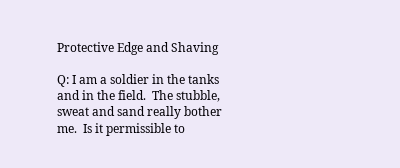Protective Edge and Shaving

Q: I am a soldier in the tanks and in the field.  The stubble, sweat and sand really bother me.  Is it permissible to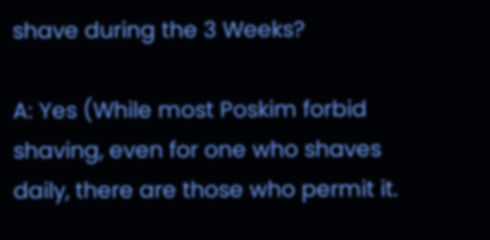shave during the 3 Weeks?

A: Yes (While most Poskim forbid shaving, even for one who shaves daily, there are those who permit it.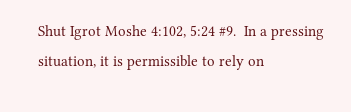Shut Igrot Moshe 4:102, 5:24 #9.  In a pressing situation, it is permissible to rely on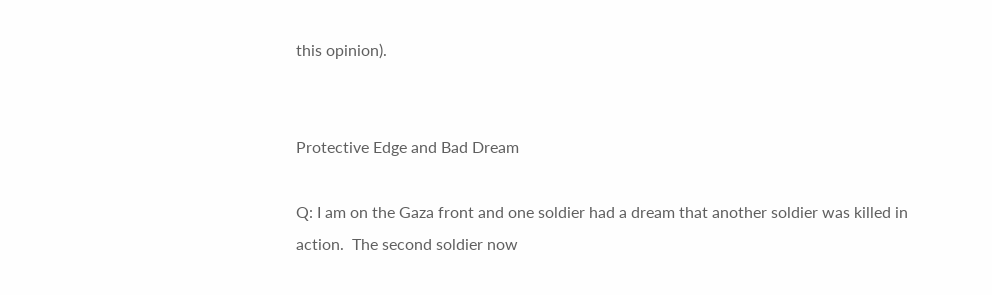this opinion).


Protective Edge and Bad Dream

Q: I am on the Gaza front and one soldier had a dream that another soldier was killed in action.  The second soldier now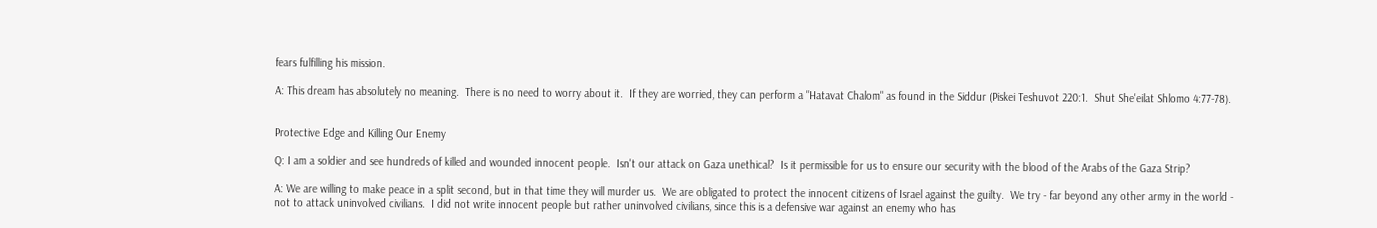fears fulfilling his mission.

A: This dream has absolutely no meaning.  There is no need to worry about it.  If they are worried, they can perform a "Hatavat Chalom" as found in the Siddur (Piskei Teshuvot 220:1.  Shut She'eilat Shlomo 4:77-78).


Protective Edge and Killing Our Enemy

Q: I am a soldier and see hundreds of killed and wounded innocent people.  Isn't our attack on Gaza unethical?  Is it permissible for us to ensure our security with the blood of the Arabs of the Gaza Strip?

A: We are willing to make peace in a split second, but in that time they will murder us.  We are obligated to protect the innocent citizens of Israel against the guilty.  We try - far beyond any other army in the world - not to attack uninvolved civilians.  I did not write innocent people but rather uninvolved civilians, since this is a defensive war against an enemy who has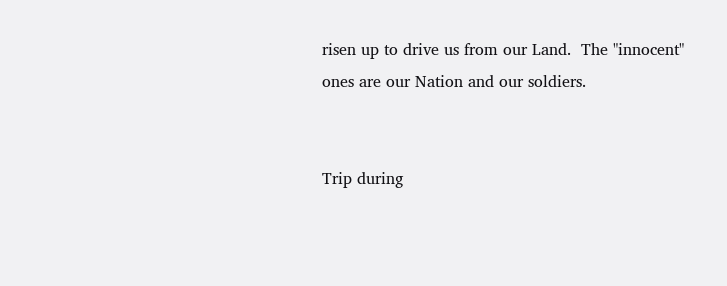risen up to drive us from our Land.  The "innocent" ones are our Nation and our soldiers.


Trip during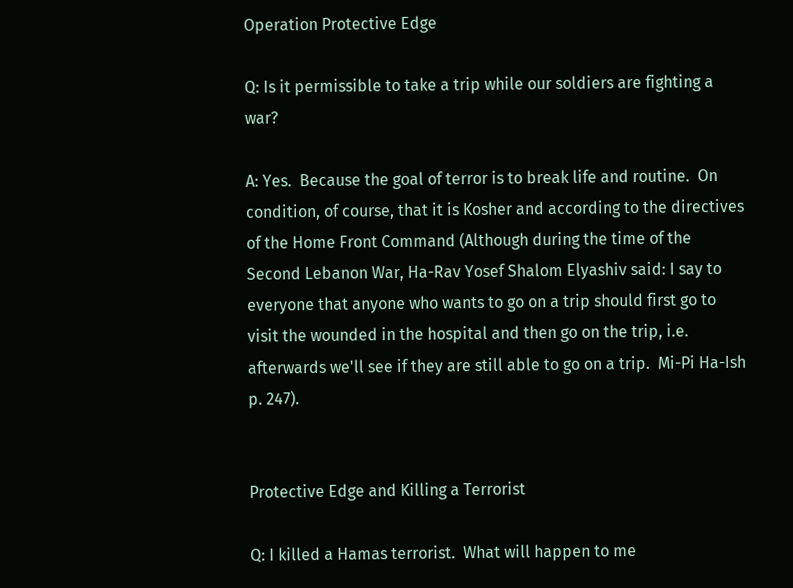Operation Protective Edge

Q: Is it permissible to take a trip while our soldiers are fighting a war?

A: Yes.  Because the goal of terror is to break life and routine.  On condition, of course, that it is Kosher and according to the directives of the Home Front Command (Although during the time of the Second Lebanon War, Ha-Rav Yosef Shalom Elyashiv said: I say to everyone that anyone who wants to go on a trip should first go to visit the wounded in the hospital and then go on the trip, i.e. afterwards we'll see if they are still able to go on a trip.  Mi-Pi Ha-Ish p. 247).


Protective Edge and Killing a Terrorist

Q: I killed a Hamas terrorist.  What will happen to me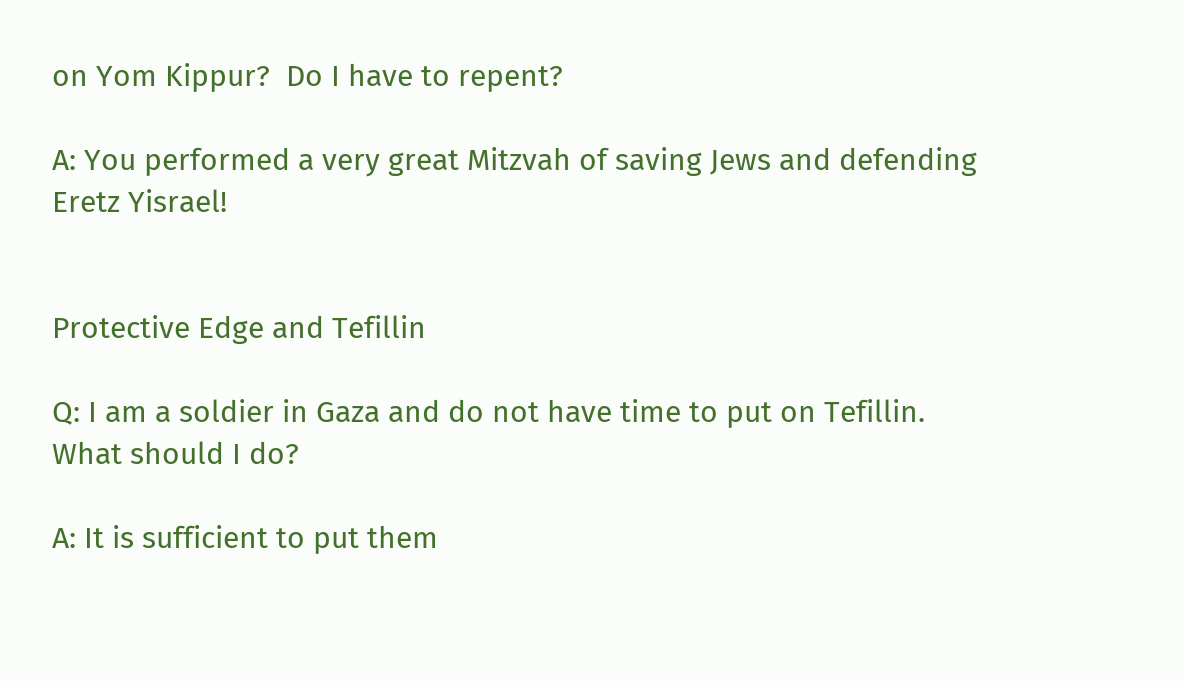on Yom Kippur?  Do I have to repent?

A: You performed a very great Mitzvah of saving Jews and defending Eretz Yisrael!


Protective Edge and Tefillin

Q: I am a soldier in Gaza and do not have time to put on Tefillin.  What should I do?

A: It is sufficient to put them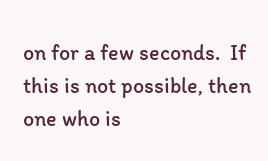on for a few seconds.  If this is not possible, then one who is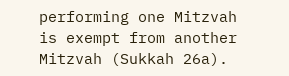performing one Mitzvah is exempt from another Mitzvah (Sukkah 26a).